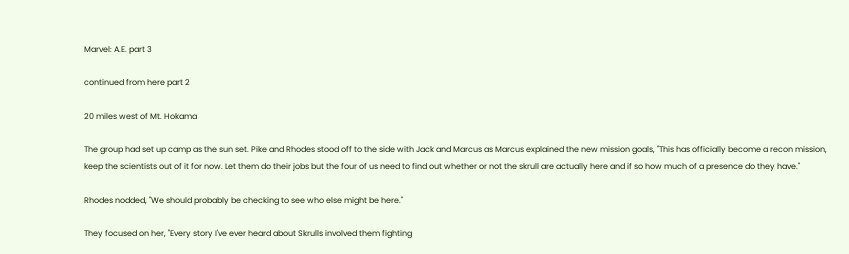Marvel: A.E. part 3

continued from here part 2

20 miles west of Mt. Hokama

The group had set up camp as the sun set. Pike and Rhodes stood off to the side with Jack and Marcus as Marcus explained the new mission goals, "This has officially become a recon mission, keep the scientists out of it for now. Let them do their jobs but the four of us need to find out whether or not the skrull are actually here and if so how much of a presence do they have."

Rhodes nodded, "We should probably be checking to see who else might be here."

They focused on her, "Every story I've ever heard about Skrulls involved them fighting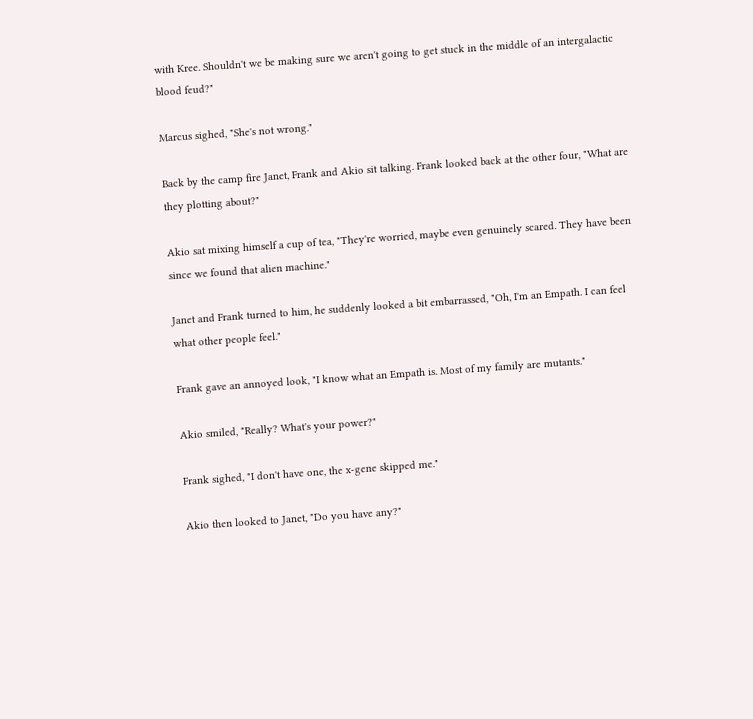with Kree. Shouldn't we be making sure we aren't going to get stuck in the middle of an intergalactic blood feud?"

Marcus sighed, "She's not wrong."

Back by the camp fire Janet, Frank and Akio sit talking. Frank looked back at the other four, "What are they plotting about?"

Akio sat mixing himself a cup of tea, "They're worried, maybe even genuinely scared. They have been since we found that alien machine."

Janet and Frank turned to him, he suddenly looked a bit embarrassed, "Oh, I'm an Empath. I can feel what other people feel."

Frank gave an annoyed look, "I know what an Empath is. Most of my family are mutants."

Akio smiled, "Really? What's your power?"

Frank sighed, "I don't have one, the x-gene skipped me."

Akio then looked to Janet, "Do you have any?"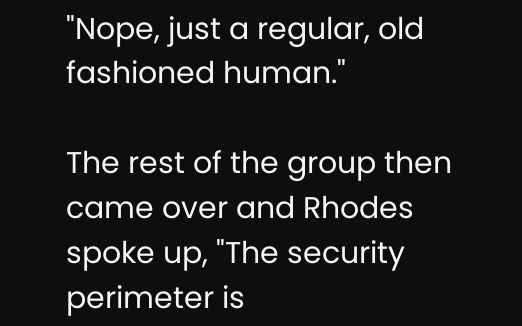"Nope, just a regular, old fashioned human."

The rest of the group then came over and Rhodes spoke up, "The security perimeter is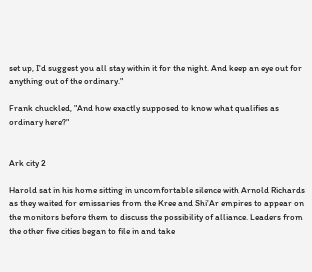set up, I'd suggest you all stay within it for the night. And keep an eye out for anything out of the ordinary."

Frank chuckled, "And how exactly supposed to know what qualifies as ordinary here?"


Ark city 2

Harold sat in his home sitting in uncomfortable silence with Arnold Richards as they waited for emissaries from the Kree and Shi'Ar empires to appear on the monitors before them to discuss the possibility of alliance. Leaders from the other five cities began to file in and take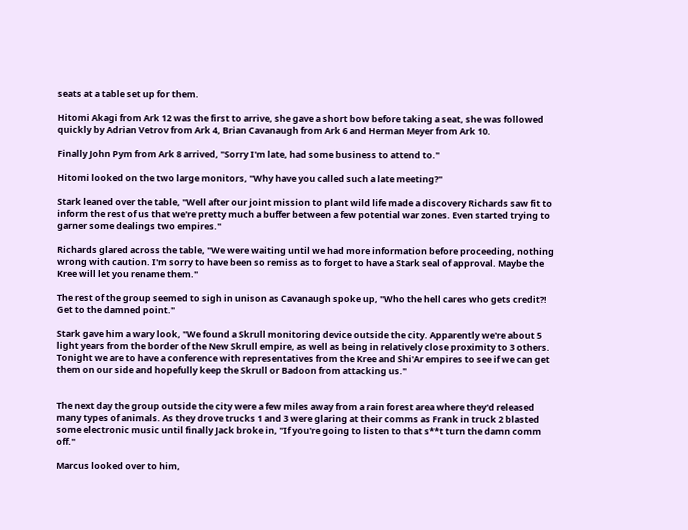seats at a table set up for them.

Hitomi Akagi from Ark 12 was the first to arrive, she gave a short bow before taking a seat, she was followed quickly by Adrian Vetrov from Ark 4, Brian Cavanaugh from Ark 6 and Herman Meyer from Ark 10.

Finally John Pym from Ark 8 arrived, "Sorry I'm late, had some business to attend to."

Hitomi looked on the two large monitors, "Why have you called such a late meeting?"

Stark leaned over the table, "Well after our joint mission to plant wild life made a discovery Richards saw fit to inform the rest of us that we're pretty much a buffer between a few potential war zones. Even started trying to garner some dealings two empires."

Richards glared across the table, "We were waiting until we had more information before proceeding, nothing wrong with caution. I'm sorry to have been so remiss as to forget to have a Stark seal of approval. Maybe the Kree will let you rename them."

The rest of the group seemed to sigh in unison as Cavanaugh spoke up, "Who the hell cares who gets credit?! Get to the damned point."

Stark gave him a wary look, "We found a Skrull monitoring device outside the city. Apparently we're about 5 light years from the border of the New Skrull empire, as well as being in relatively close proximity to 3 others. Tonight we are to have a conference with representatives from the Kree and Shi'Ar empires to see if we can get them on our side and hopefully keep the Skrull or Badoon from attacking us."


The next day the group outside the city were a few miles away from a rain forest area where they'd released many types of animals. As they drove trucks 1 and 3 were glaring at their comms as Frank in truck 2 blasted some electronic music until finally Jack broke in, "If you're going to listen to that s**t turn the damn comm off."

Marcus looked over to him,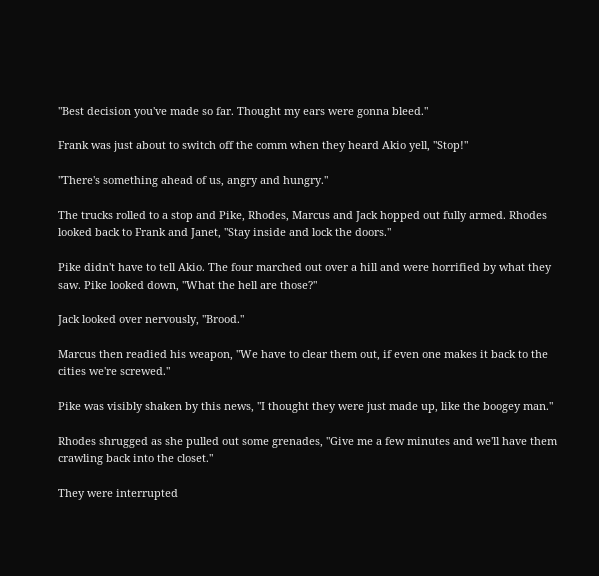"Best decision you've made so far. Thought my ears were gonna bleed."

Frank was just about to switch off the comm when they heard Akio yell, "Stop!"

"There's something ahead of us, angry and hungry."

The trucks rolled to a stop and Pike, Rhodes, Marcus and Jack hopped out fully armed. Rhodes looked back to Frank and Janet, "Stay inside and lock the doors."

Pike didn't have to tell Akio. The four marched out over a hill and were horrified by what they saw. Pike looked down, "What the hell are those?"

Jack looked over nervously, "Brood."

Marcus then readied his weapon, "We have to clear them out, if even one makes it back to the cities we're screwed."

Pike was visibly shaken by this news, "I thought they were just made up, like the boogey man."

Rhodes shrugged as she pulled out some grenades, "Give me a few minutes and we'll have them crawling back into the closet."

They were interrupted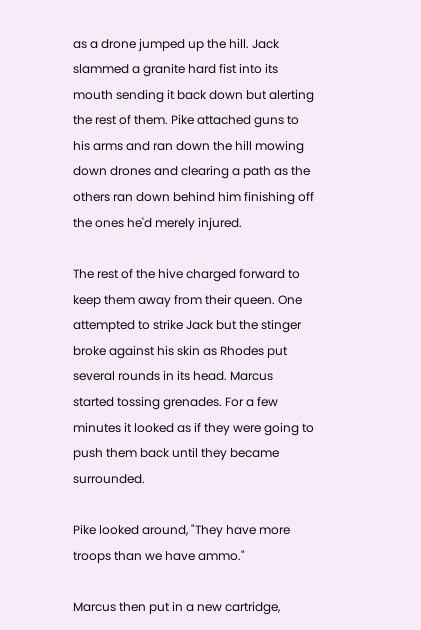as a drone jumped up the hill. Jack slammed a granite hard fist into its mouth sending it back down but alerting the rest of them. Pike attached guns to his arms and ran down the hill mowing down drones and clearing a path as the others ran down behind him finishing off the ones he'd merely injured.

The rest of the hive charged forward to keep them away from their queen. One attempted to strike Jack but the stinger broke against his skin as Rhodes put several rounds in its head. Marcus started tossing grenades. For a few minutes it looked as if they were going to push them back until they became surrounded.

Pike looked around, "They have more troops than we have ammo."

Marcus then put in a new cartridge,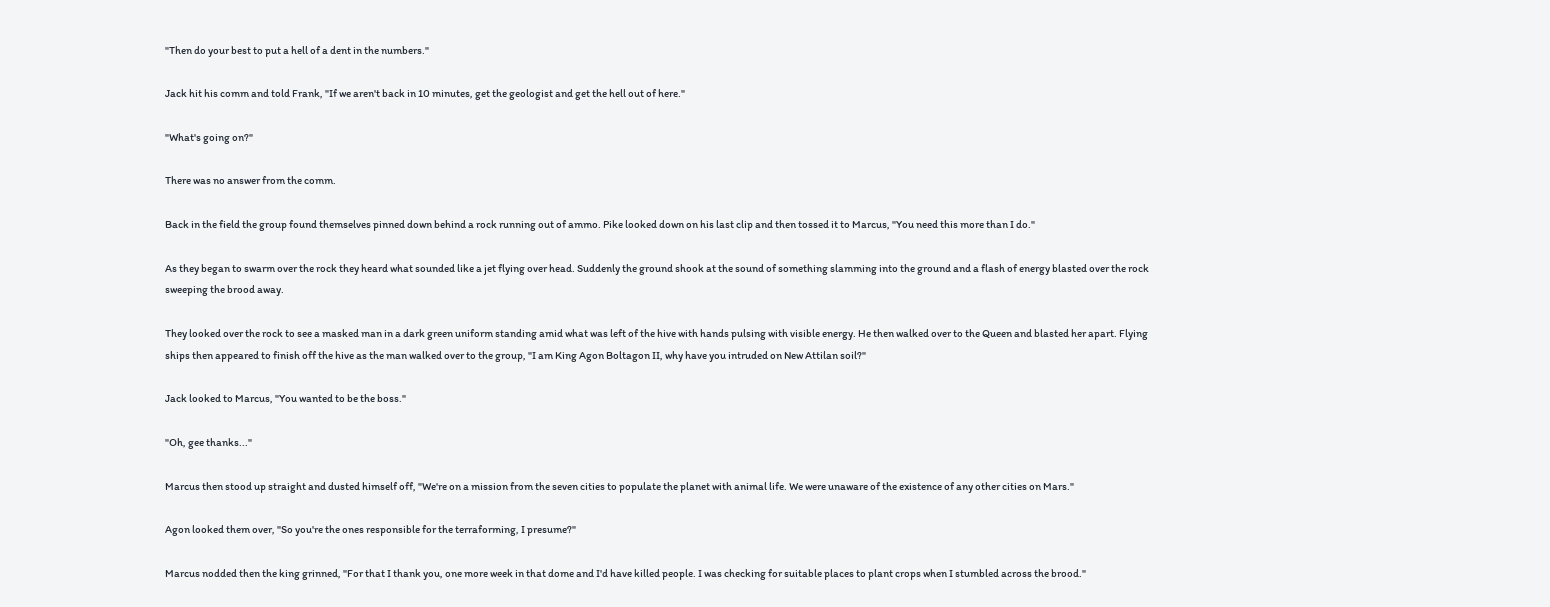"Then do your best to put a hell of a dent in the numbers."

Jack hit his comm and told Frank, "If we aren't back in 10 minutes, get the geologist and get the hell out of here."

"What's going on?"

There was no answer from the comm.

Back in the field the group found themselves pinned down behind a rock running out of ammo. Pike looked down on his last clip and then tossed it to Marcus, "You need this more than I do."

As they began to swarm over the rock they heard what sounded like a jet flying over head. Suddenly the ground shook at the sound of something slamming into the ground and a flash of energy blasted over the rock sweeping the brood away.

They looked over the rock to see a masked man in a dark green uniform standing amid what was left of the hive with hands pulsing with visible energy. He then walked over to the Queen and blasted her apart. Flying ships then appeared to finish off the hive as the man walked over to the group, "I am King Agon Boltagon II, why have you intruded on New Attilan soil?"

Jack looked to Marcus, "You wanted to be the boss."

"Oh, gee thanks..."

Marcus then stood up straight and dusted himself off, "We're on a mission from the seven cities to populate the planet with animal life. We were unaware of the existence of any other cities on Mars."

Agon looked them over, "So you're the ones responsible for the terraforming, I presume?"

Marcus nodded then the king grinned, "For that I thank you, one more week in that dome and I'd have killed people. I was checking for suitable places to plant crops when I stumbled across the brood."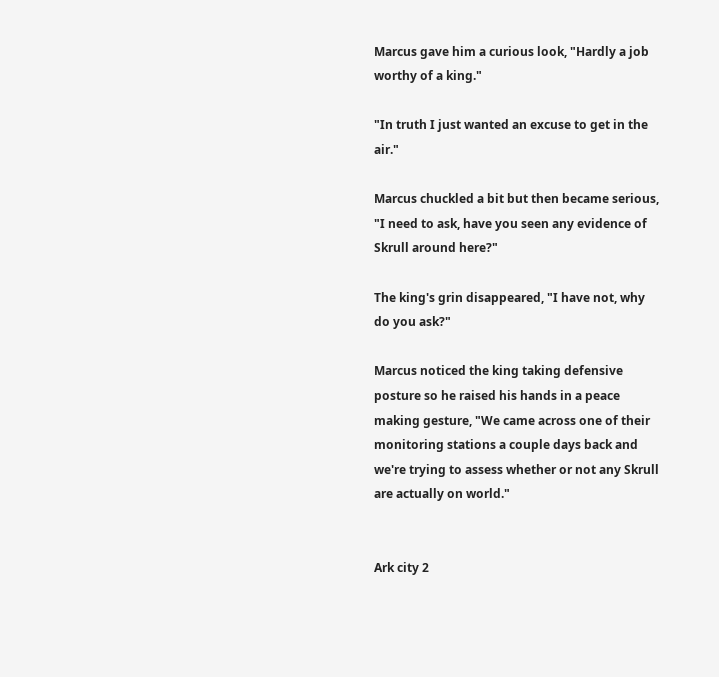Marcus gave him a curious look, "Hardly a job worthy of a king."

"In truth I just wanted an excuse to get in the air."

Marcus chuckled a bit but then became serious, "I need to ask, have you seen any evidence of Skrull around here?"

The king's grin disappeared, "I have not, why do you ask?"

Marcus noticed the king taking defensive posture so he raised his hands in a peace making gesture, "We came across one of their monitoring stations a couple days back and we're trying to assess whether or not any Skrull are actually on world."


Ark city 2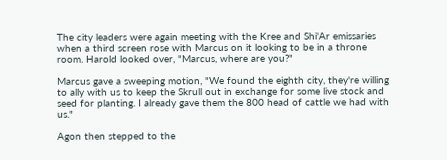The city leaders were again meeting with the Kree and Shi'Ar emissaries when a third screen rose with Marcus on it looking to be in a throne room. Harold looked over, "Marcus, where are you?"

Marcus gave a sweeping motion, "We found the eighth city, they're willing to ally with us to keep the Skrull out in exchange for some live stock and seed for planting. I already gave them the 800 head of cattle we had with us."

Agon then stepped to the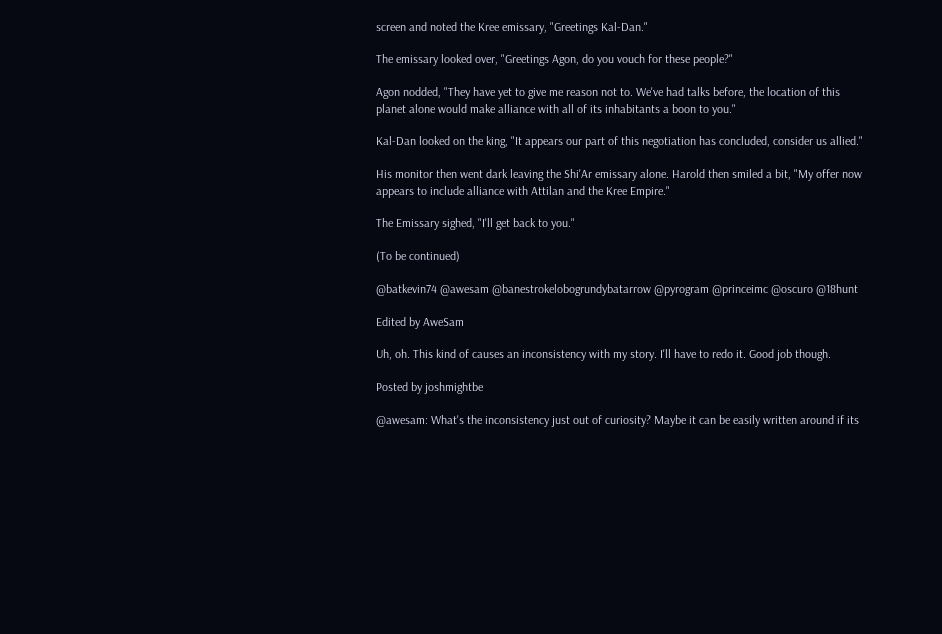screen and noted the Kree emissary, "Greetings Kal-Dan."

The emissary looked over, "Greetings Agon, do you vouch for these people?"

Agon nodded, "They have yet to give me reason not to. We've had talks before, the location of this planet alone would make alliance with all of its inhabitants a boon to you."

Kal-Dan looked on the king, "It appears our part of this negotiation has concluded, consider us allied."

His monitor then went dark leaving the Shi'Ar emissary alone. Harold then smiled a bit, "My offer now appears to include alliance with Attilan and the Kree Empire."

The Emissary sighed, "I'll get back to you."

(To be continued)

@batkevin74 @awesam @banestrokelobogrundybatarrow @pyrogram @princeimc @oscuro @18hunt

Edited by AweSam

Uh, oh. This kind of causes an inconsistency with my story. I'll have to redo it. Good job though.

Posted by joshmightbe

@awesam: What's the inconsistency just out of curiosity? Maybe it can be easily written around if its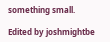something small.

Edited by joshmightbe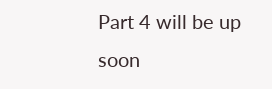Part 4 will be up soon